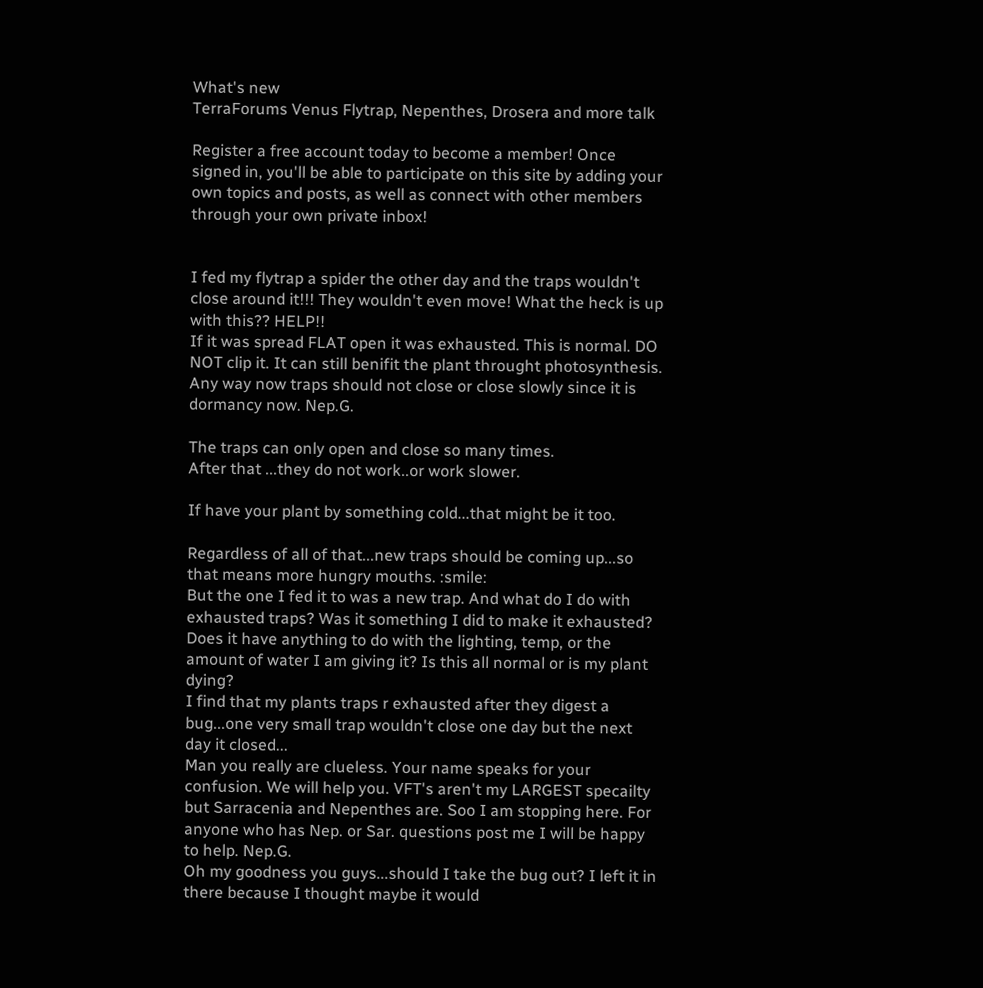What's new
TerraForums Venus Flytrap, Nepenthes, Drosera and more talk

Register a free account today to become a member! Once signed in, you'll be able to participate on this site by adding your own topics and posts, as well as connect with other members through your own private inbox!


I fed my flytrap a spider the other day and the traps wouldn't close around it!!! They wouldn't even move! What the heck is up with this?? HELP!!
If it was spread FLAT open it was exhausted. This is normal. DO NOT clip it. It can still benifit the plant throught photosynthesis. Any way now traps should not close or close slowly since it is dormancy now. Nep.G.

The traps can only open and close so many times.
After that ...they do not work..or work slower.

If have your plant by something cold...that might be it too.

Regardless of all of that...new traps should be coming up...so that means more hungry mouths. :smile:
But the one I fed it to was a new trap. And what do I do with exhausted traps? Was it something I did to make it exhausted? Does it have anything to do with the lighting, temp, or the amount of water I am giving it? Is this all normal or is my plant dying?
I find that my plants traps r exhausted after they digest a bug...one very small trap wouldn't close one day but the next day it closed...
Man you really are clueless. Your name speaks for your confusion. We will help you. VFT's aren't my LARGEST specailty but Sarracenia and Nepenthes are. Soo I am stopping here. For anyone who has Nep. or Sar. questions post me I will be happy to help. Nep.G.
Oh my goodness you guys...should I take the bug out? I left it in there because I thought maybe it would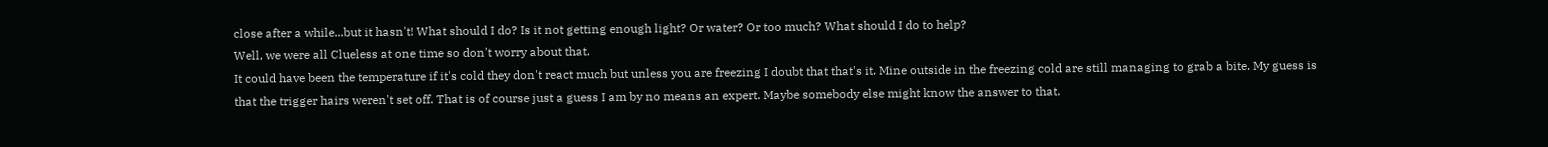close after a while...but it hasn't! What should I do? Is it not getting enough light? Or water? Or too much? What should I do to help?
Well, we were all Clueless at one time so don't worry about that.
It could have been the temperature if it's cold they don't react much but unless you are freezing I doubt that that's it. Mine outside in the freezing cold are still managing to grab a bite. My guess is that the trigger hairs weren't set off. That is of course just a guess I am by no means an expert. Maybe somebody else might know the answer to that.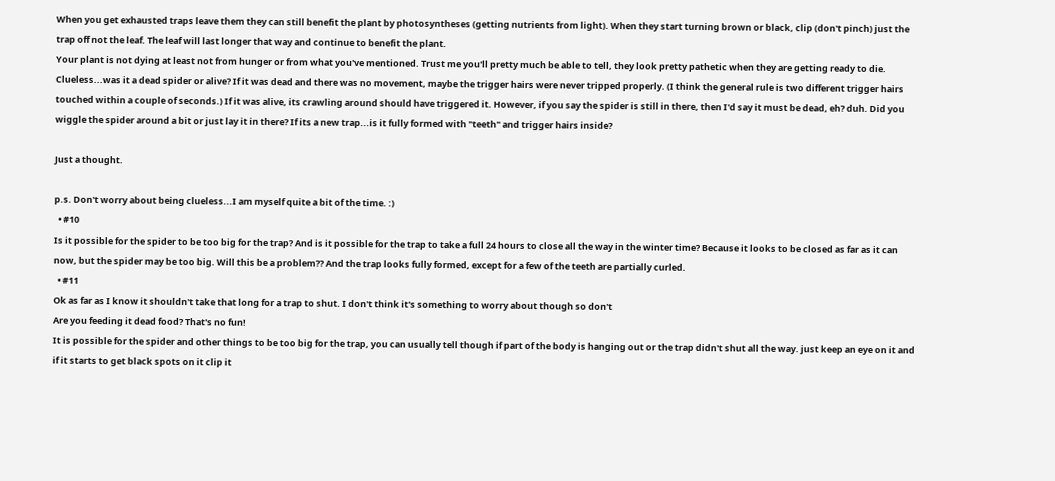When you get exhausted traps leave them they can still benefit the plant by photosyntheses (getting nutrients from light). When they start turning brown or black, clip (don't pinch) just the trap off not the leaf. The leaf will last longer that way and continue to benefit the plant.
Your plant is not dying at least not from hunger or from what you've mentioned. Trust me you'll pretty much be able to tell, they look pretty pathetic when they are getting ready to die.
Clueless...was it a dead spider or alive? If it was dead and there was no movement, maybe the trigger hairs were never tripped properly. (I think the general rule is two different trigger hairs touched within a couple of seconds.) If it was alive, its crawling around should have triggered it. However, if you say the spider is still in there, then I'd say it must be dead, eh? duh. Did you wiggle the spider around a bit or just lay it in there? If its a new trap...is it fully formed with "teeth" and trigger hairs inside?

Just a thought.

p.s. Don't worry about being clueless...I am myself quite a bit of the time. :)
  • #10
Is it possible for the spider to be too big for the trap? And is it possible for the trap to take a full 24 hours to close all the way in the winter time? Because it looks to be closed as far as it can now, but the spider may be too big. Will this be a problem?? And the trap looks fully formed, except for a few of the teeth are partially curled.
  • #11
Ok as far as I know it shouldn't take that long for a trap to shut. I don't think it's something to worry about though so don't
Are you feeding it dead food? That's no fun!
It is possible for the spider and other things to be too big for the trap, you can usually tell though if part of the body is hanging out or the trap didn't shut all the way. just keep an eye on it and if it starts to get black spots on it clip it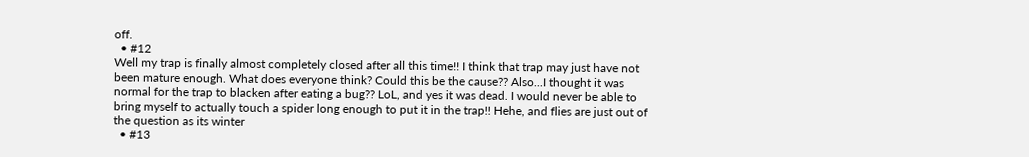off.
  • #12
Well my trap is finally almost completely closed after all this time!! I think that trap may just have not been mature enough. What does everyone think? Could this be the cause?? Also...I thought it was normal for the trap to blacken after eating a bug?? LoL, and yes it was dead. I would never be able to bring myself to actually touch a spider long enough to put it in the trap!! Hehe, and flies are just out of the question as its winter
  • #13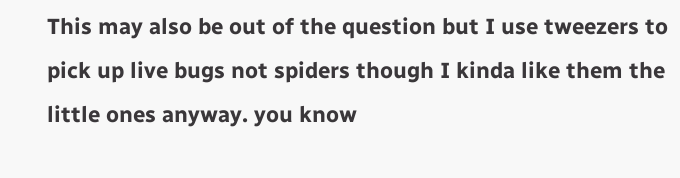This may also be out of the question but I use tweezers to pick up live bugs not spiders though I kinda like them the little ones anyway. you know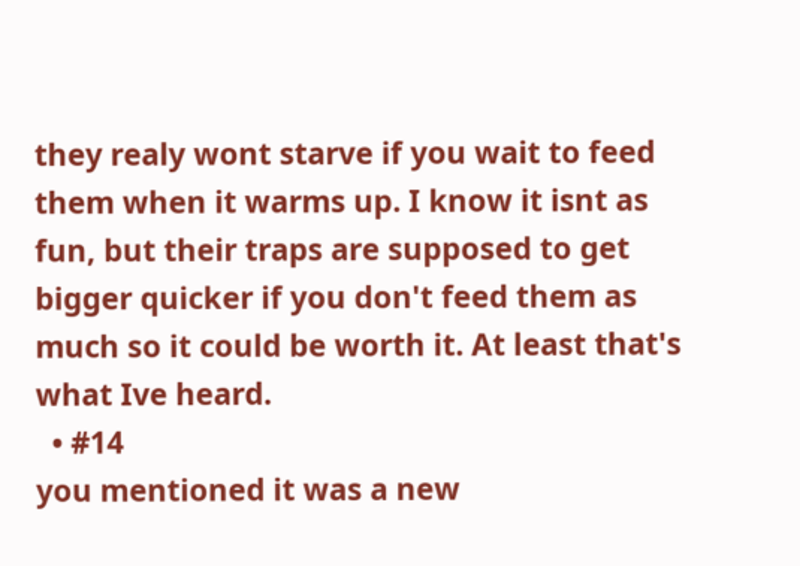they realy wont starve if you wait to feed them when it warms up. I know it isnt as fun, but their traps are supposed to get bigger quicker if you don't feed them as much so it could be worth it. At least that's what Ive heard.
  • #14
you mentioned it was a new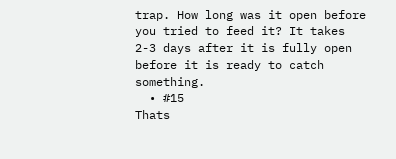trap. How long was it open before you tried to feed it? It takes 2-3 days after it is fully open before it is ready to catch something.
  • #15
Thats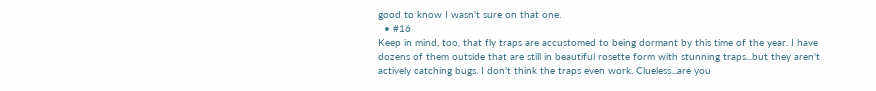good to know I wasn't sure on that one.
  • #16
Keep in mind, too, that fly traps are accustomed to being dormant by this time of the year. I have dozens of them outside that are still in beautiful rosette form with stunning traps...but they aren't actively catching bugs. I don't think the traps even work. Clueless...are you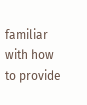familiar with how to provide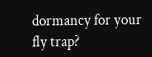dormancy for your fly trap?